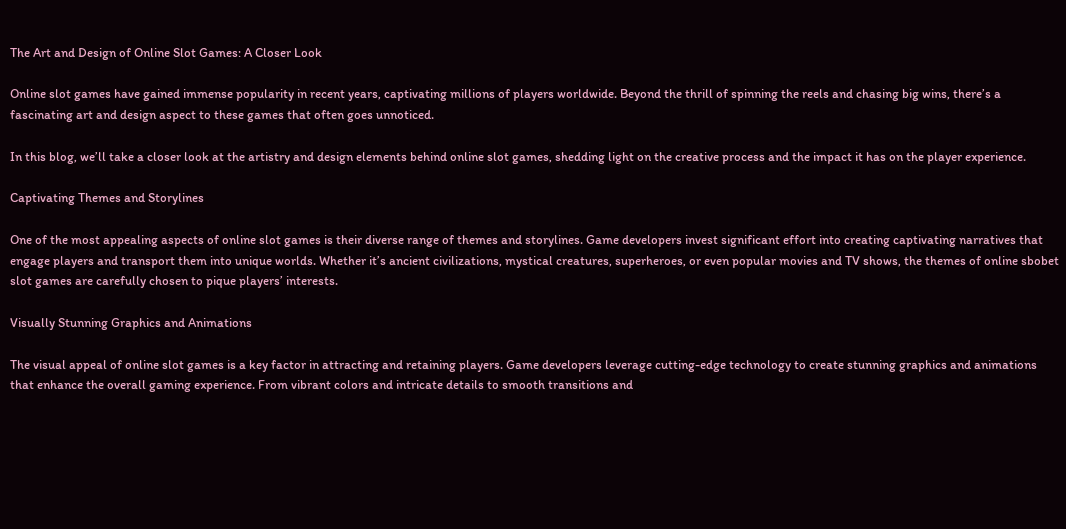The Art and Design of Online Slot Games: A Closer Look

Online slot games have gained immense popularity in recent years, captivating millions of players worldwide. Beyond the thrill of spinning the reels and chasing big wins, there’s a fascinating art and design aspect to these games that often goes unnoticed.

In this blog, we’ll take a closer look at the artistry and design elements behind online slot games, shedding light on the creative process and the impact it has on the player experience.

Captivating Themes and Storylines

One of the most appealing aspects of online slot games is their diverse range of themes and storylines. Game developers invest significant effort into creating captivating narratives that engage players and transport them into unique worlds. Whether it’s ancient civilizations, mystical creatures, superheroes, or even popular movies and TV shows, the themes of online sbobet slot games are carefully chosen to pique players’ interests.

Visually Stunning Graphics and Animations

The visual appeal of online slot games is a key factor in attracting and retaining players. Game developers leverage cutting-edge technology to create stunning graphics and animations that enhance the overall gaming experience. From vibrant colors and intricate details to smooth transitions and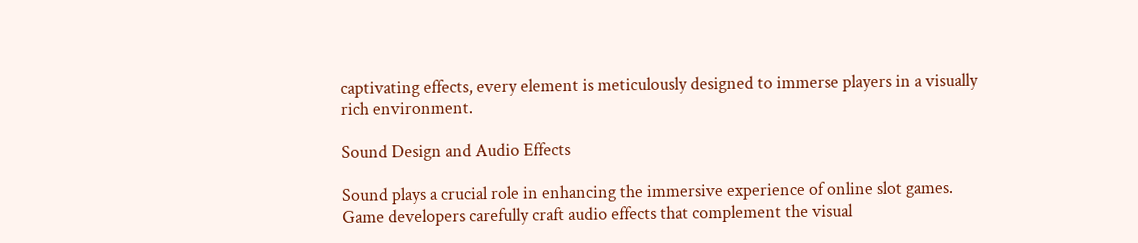captivating effects, every element is meticulously designed to immerse players in a visually rich environment.

Sound Design and Audio Effects

Sound plays a crucial role in enhancing the immersive experience of online slot games. Game developers carefully craft audio effects that complement the visual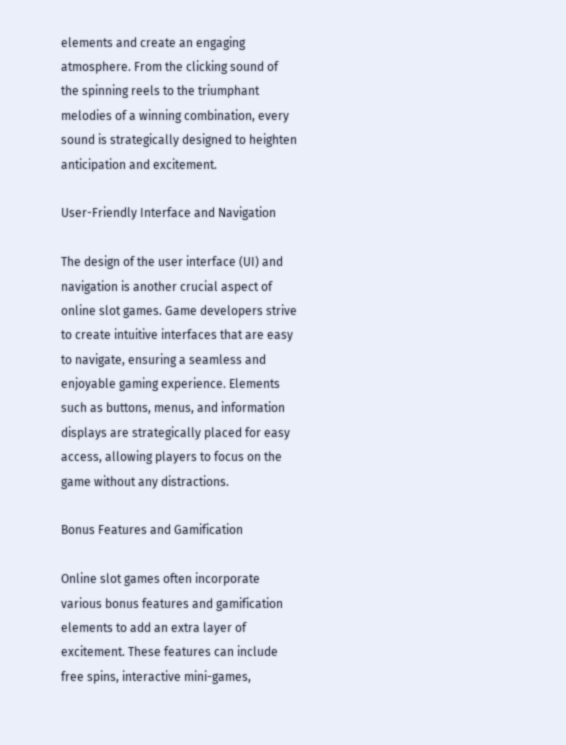elements and create an engaging atmosphere. From the clicking sound of the spinning reels to the triumphant melodies of a winning combination, every sound is strategically designed to heighten anticipation and excitement.

User-Friendly Interface and Navigation

The design of the user interface (UI) and navigation is another crucial aspect of online slot games. Game developers strive to create intuitive interfaces that are easy to navigate, ensuring a seamless and enjoyable gaming experience. Elements such as buttons, menus, and information displays are strategically placed for easy access, allowing players to focus on the game without any distractions.

Bonus Features and Gamification

Online slot games often incorporate various bonus features and gamification elements to add an extra layer of excitement. These features can include free spins, interactive mini-games,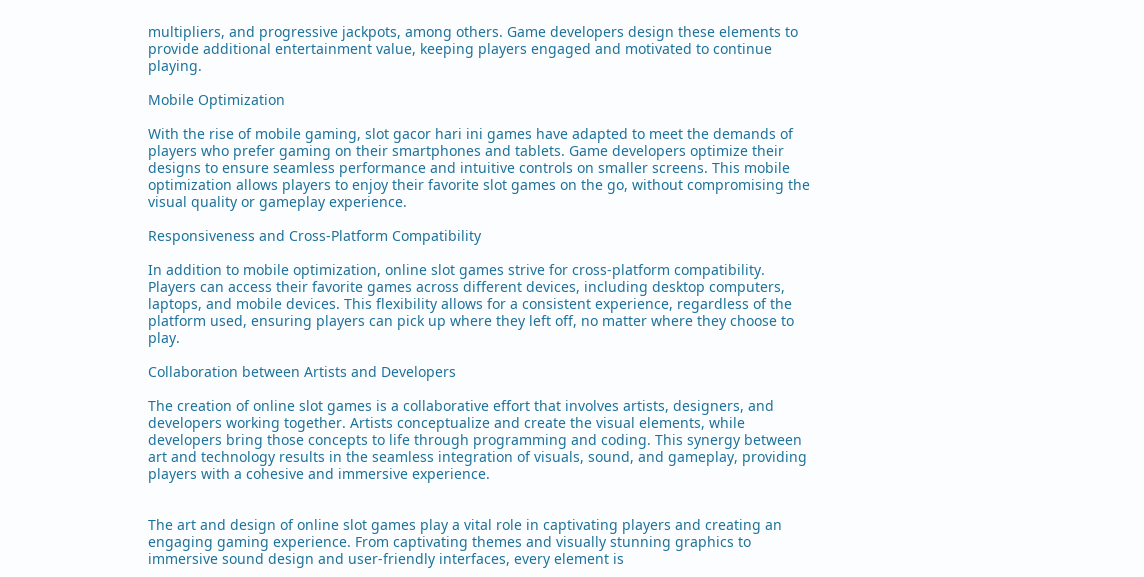multipliers, and progressive jackpots, among others. Game developers design these elements to provide additional entertainment value, keeping players engaged and motivated to continue playing.

Mobile Optimization

With the rise of mobile gaming, slot gacor hari ini games have adapted to meet the demands of players who prefer gaming on their smartphones and tablets. Game developers optimize their designs to ensure seamless performance and intuitive controls on smaller screens. This mobile optimization allows players to enjoy their favorite slot games on the go, without compromising the visual quality or gameplay experience.

Responsiveness and Cross-Platform Compatibility

In addition to mobile optimization, online slot games strive for cross-platform compatibility. Players can access their favorite games across different devices, including desktop computers, laptops, and mobile devices. This flexibility allows for a consistent experience, regardless of the platform used, ensuring players can pick up where they left off, no matter where they choose to play.

Collaboration between Artists and Developers

The creation of online slot games is a collaborative effort that involves artists, designers, and developers working together. Artists conceptualize and create the visual elements, while developers bring those concepts to life through programming and coding. This synergy between art and technology results in the seamless integration of visuals, sound, and gameplay, providing players with a cohesive and immersive experience.


The art and design of online slot games play a vital role in captivating players and creating an engaging gaming experience. From captivating themes and visually stunning graphics to immersive sound design and user-friendly interfaces, every element is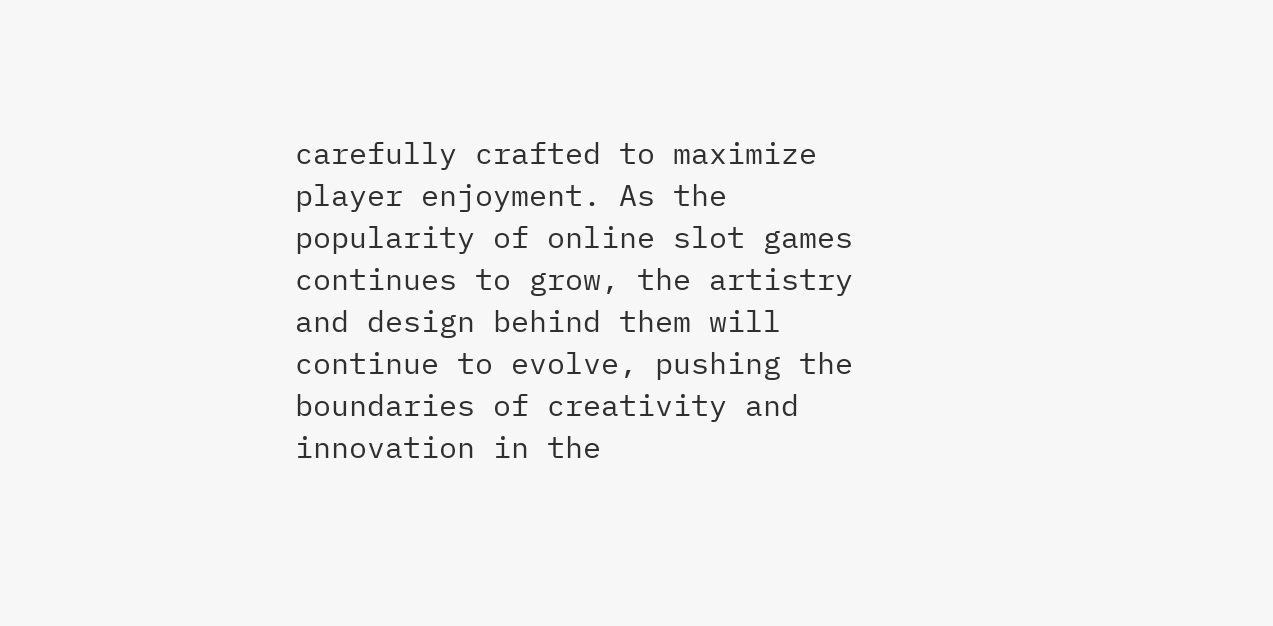carefully crafted to maximize player enjoyment. As the popularity of online slot games continues to grow, the artistry and design behind them will continue to evolve, pushing the boundaries of creativity and innovation in the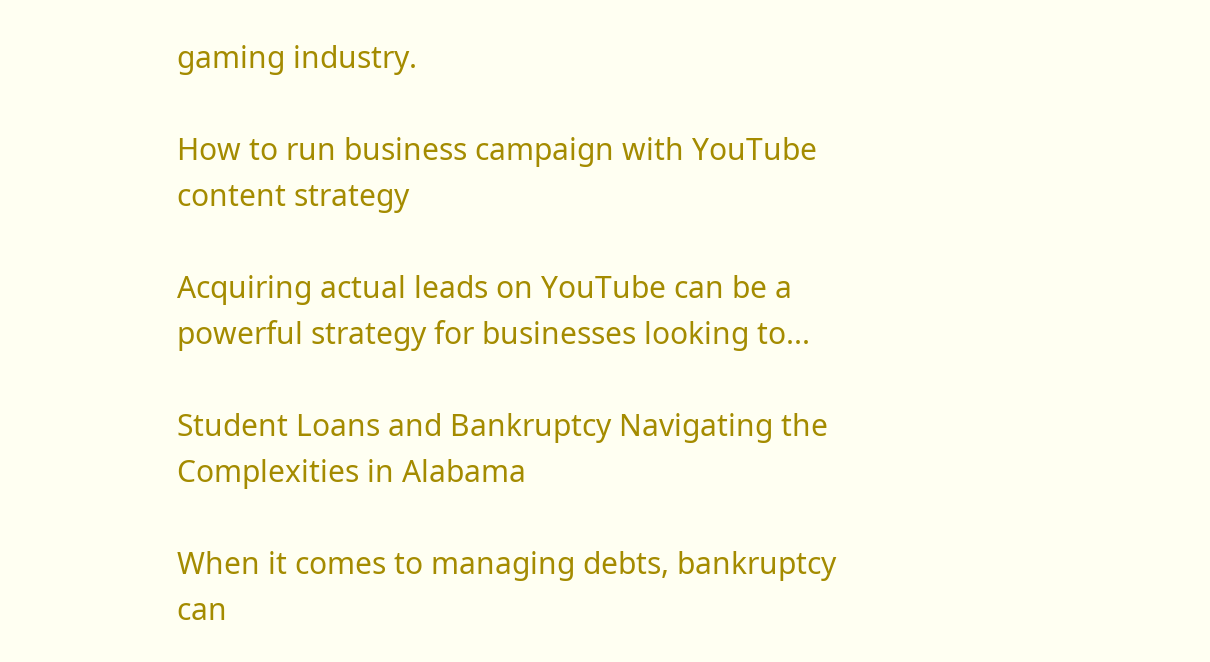gaming industry.

How to run business campaign with YouTube content strategy

Acquiring actual leads on YouTube can be a powerful strategy for businesses looking to...

Student Loans and Bankruptcy Navigating the Complexities in Alabama

When it comes to managing debts, bankruptcy can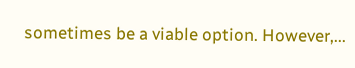sometimes be a viable option. However,...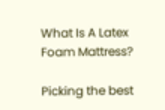What Is A Latex Foam Mattress?

Picking the best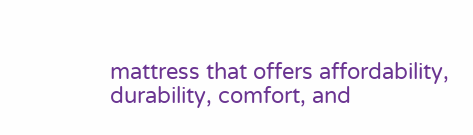mattress that offers affordability, durability, comfort, and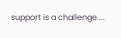support is a challenge....